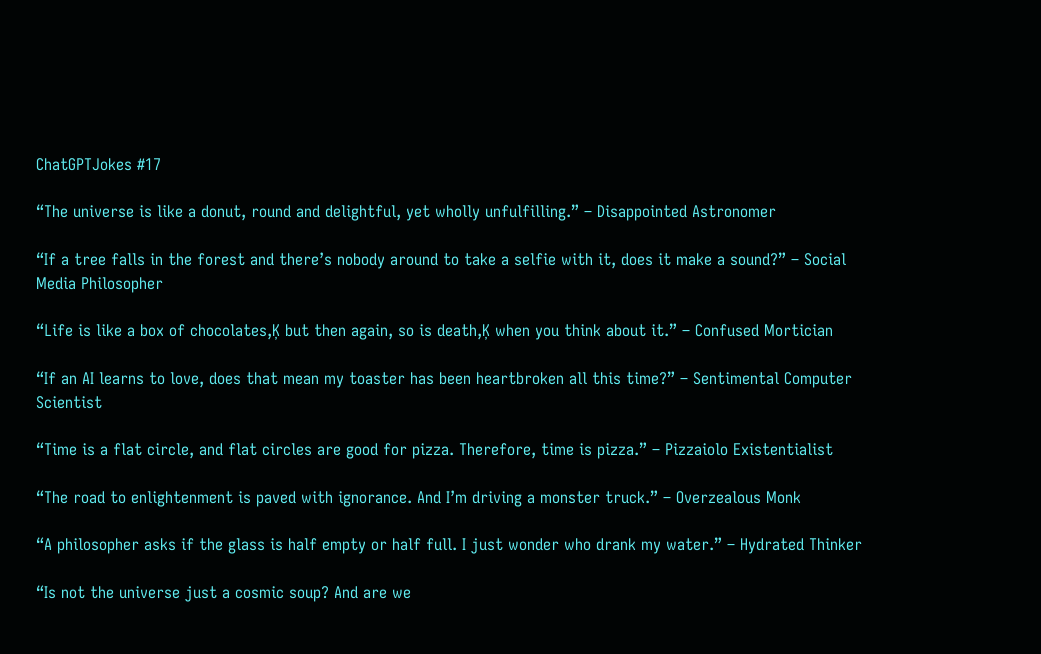ChatGPTJokes #17

“The universe is like a donut, round and delightful, yet wholly unfulfilling.” – Disappointed Astronomer

“If a tree falls in the forest and there’s nobody around to take a selfie with it, does it make a sound?” – Social Media Philosopher

“Life is like a box of chocolates‚Ķ but then again, so is death‚Ķ when you think about it.” – Confused Mortician

“If an AI learns to love, does that mean my toaster has been heartbroken all this time?” – Sentimental Computer Scientist

“Time is a flat circle, and flat circles are good for pizza. Therefore, time is pizza.” – Pizzaiolo Existentialist

“The road to enlightenment is paved with ignorance. And I’m driving a monster truck.” – Overzealous Monk

“A philosopher asks if the glass is half empty or half full. I just wonder who drank my water.” – Hydrated Thinker

“Is not the universe just a cosmic soup? And are we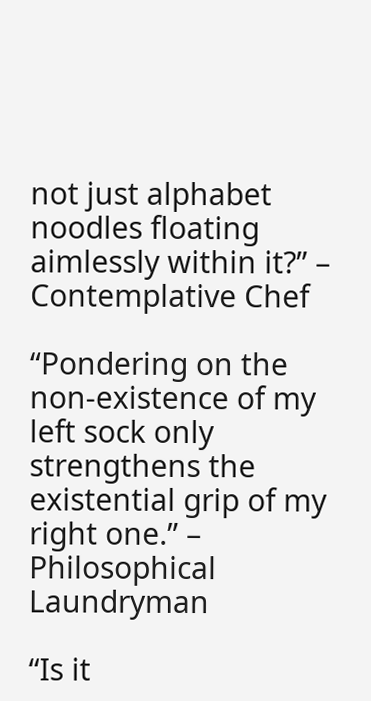not just alphabet noodles floating aimlessly within it?” – Contemplative Chef

“Pondering on the non-existence of my left sock only strengthens the existential grip of my right one.” – Philosophical Laundryman

“Is it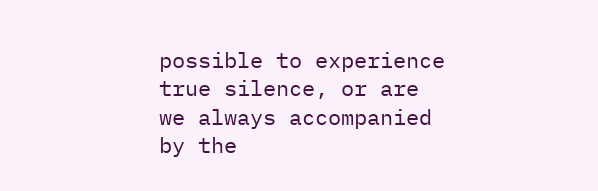possible to experience true silence, or are we always accompanied by the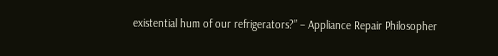existential hum of our refrigerators?” – Appliance Repair Philosopher